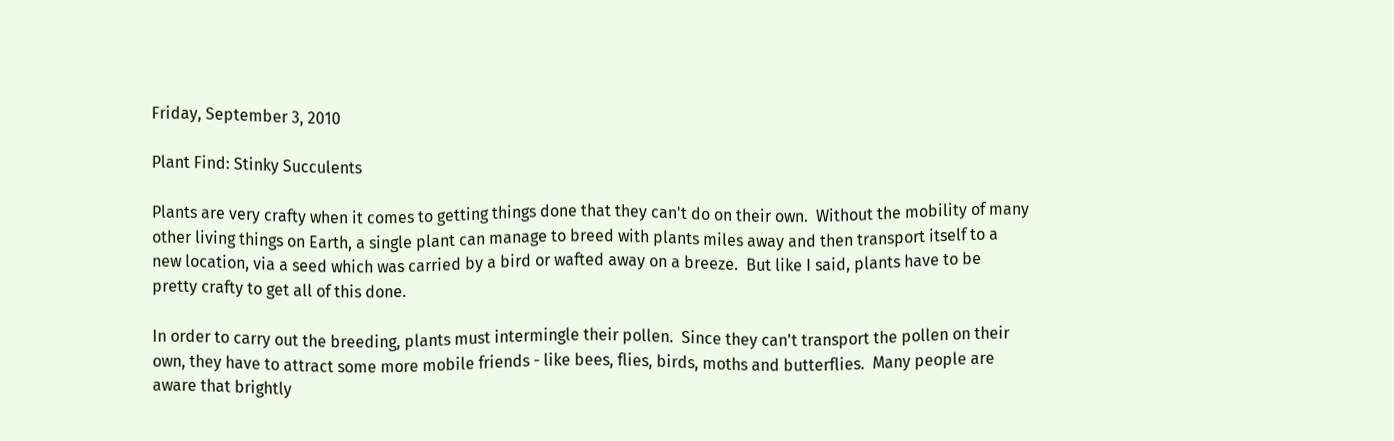Friday, September 3, 2010

Plant Find: Stinky Succulents

Plants are very crafty when it comes to getting things done that they can't do on their own.  Without the mobility of many other living things on Earth, a single plant can manage to breed with plants miles away and then transport itself to a new location, via a seed which was carried by a bird or wafted away on a breeze.  But like I said, plants have to be pretty crafty to get all of this done.

In order to carry out the breeding, plants must intermingle their pollen.  Since they can't transport the pollen on their own, they have to attract some more mobile friends - like bees, flies, birds, moths and butterflies.  Many people are aware that brightly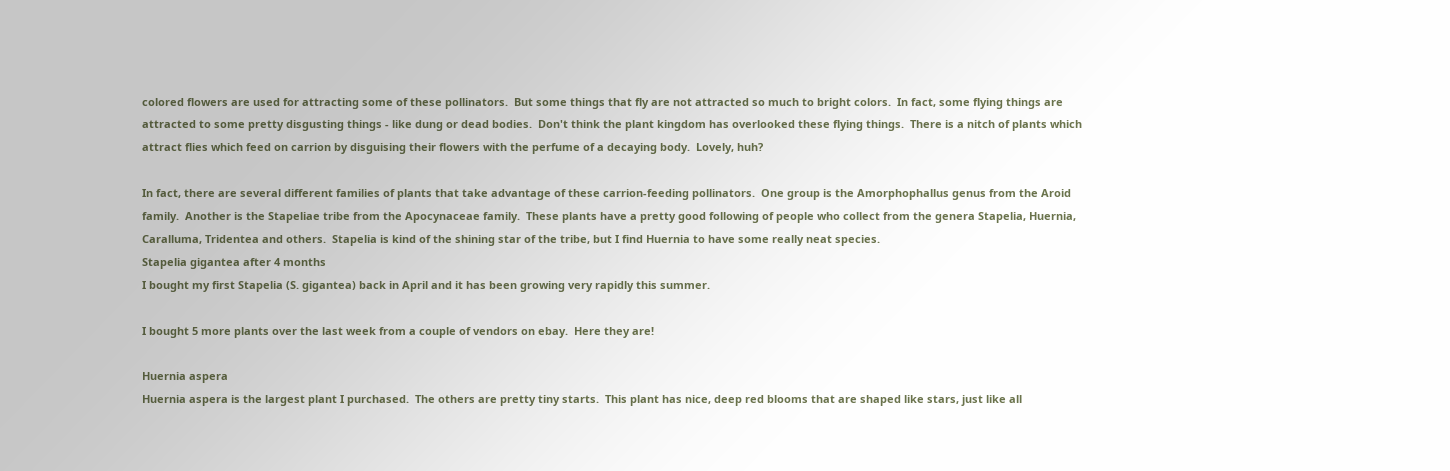colored flowers are used for attracting some of these pollinators.  But some things that fly are not attracted so much to bright colors.  In fact, some flying things are attracted to some pretty disgusting things - like dung or dead bodies.  Don't think the plant kingdom has overlooked these flying things.  There is a nitch of plants which attract flies which feed on carrion by disguising their flowers with the perfume of a decaying body.  Lovely, huh?

In fact, there are several different families of plants that take advantage of these carrion-feeding pollinators.  One group is the Amorphophallus genus from the Aroid family.  Another is the Stapeliae tribe from the Apocynaceae family.  These plants have a pretty good following of people who collect from the genera Stapelia, Huernia, Caralluma, Tridentea and others.  Stapelia is kind of the shining star of the tribe, but I find Huernia to have some really neat species.
Stapelia gigantea after 4 months
I bought my first Stapelia (S. gigantea) back in April and it has been growing very rapidly this summer.

I bought 5 more plants over the last week from a couple of vendors on ebay.  Here they are!

Huernia aspera
Huernia aspera is the largest plant I purchased.  The others are pretty tiny starts.  This plant has nice, deep red blooms that are shaped like stars, just like all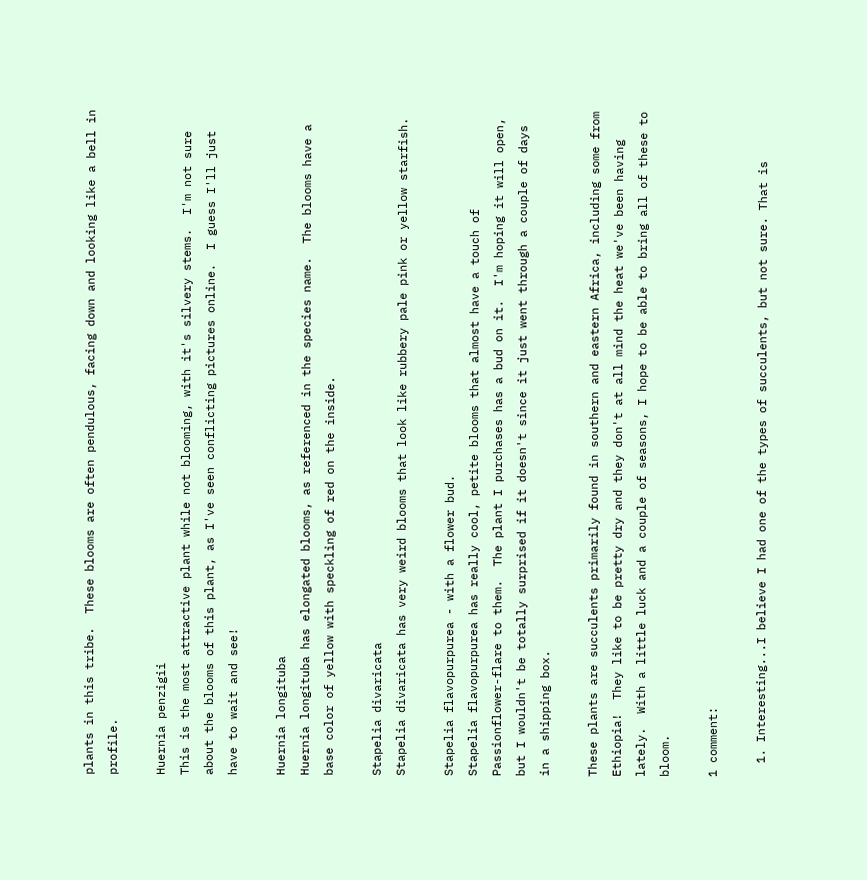plants in this tribe.  These blooms are often pendulous, facing down and looking like a bell in profile.

Huernia penzigii
This is the most attractive plant while not blooming, with it's silvery stems.  I'm not sure about the blooms of this plant, as I've seen conflicting pictures online.  I guess I'll just have to wait and see!

Huernia longituba
Huernia longituba has elongated blooms, as referenced in the species name.  The blooms have a base color of yellow with speckling of red on the inside.

Stapelia divaricata
Stapelia divaricata has very weird blooms that look like rubbery pale pink or yellow starfish.

Stapelia flavopurpurea - with a flower bud.
Stapelia flavopurpurea has really cool, petite blooms that almost have a touch of Passionflower-flare to them.  The plant I purchases has a bud on it.  I'm hoping it will open, but I wouldn't be totally surprised if it doesn't since it just went through a couple of days in a shipping box.

These plants are succulents primarily found in southern and eastern Africa, including some from Ethiopia!  They like to be pretty dry and they don't at all mind the heat we've been having lately.  With a little luck and a couple of seasons, I hope to be able to bring all of these to bloom.

1 comment:

  1. Interesting...I believe I had one of the types of succulents, but not sure. That is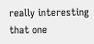really interesting that one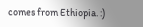comes from Ethiopia. :)